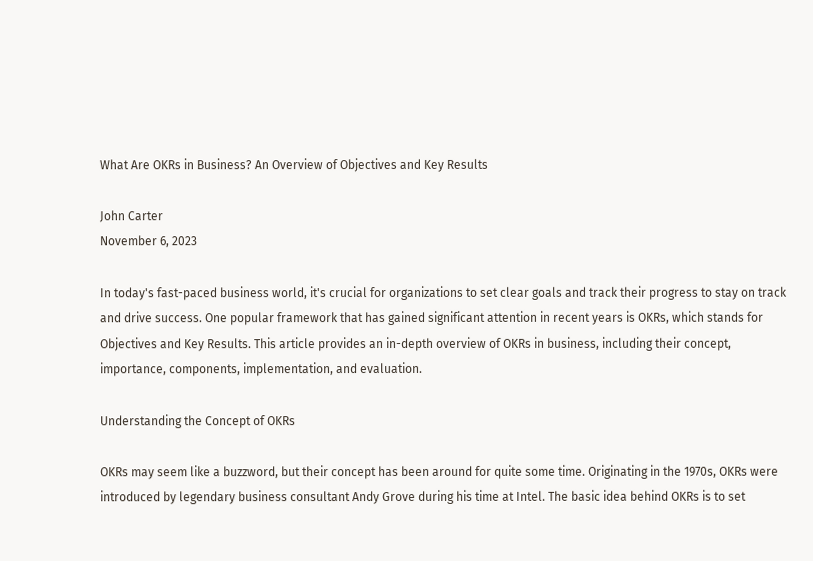What Are OKRs in Business? An Overview of Objectives and Key Results

John Carter
November 6, 2023

In today's fast-paced business world, it's crucial for organizations to set clear goals and track their progress to stay on track and drive success. One popular framework that has gained significant attention in recent years is OKRs, which stands for Objectives and Key Results. This article provides an in-depth overview of OKRs in business, including their concept, importance, components, implementation, and evaluation.

Understanding the Concept of OKRs

OKRs may seem like a buzzword, but their concept has been around for quite some time. Originating in the 1970s, OKRs were introduced by legendary business consultant Andy Grove during his time at Intel. The basic idea behind OKRs is to set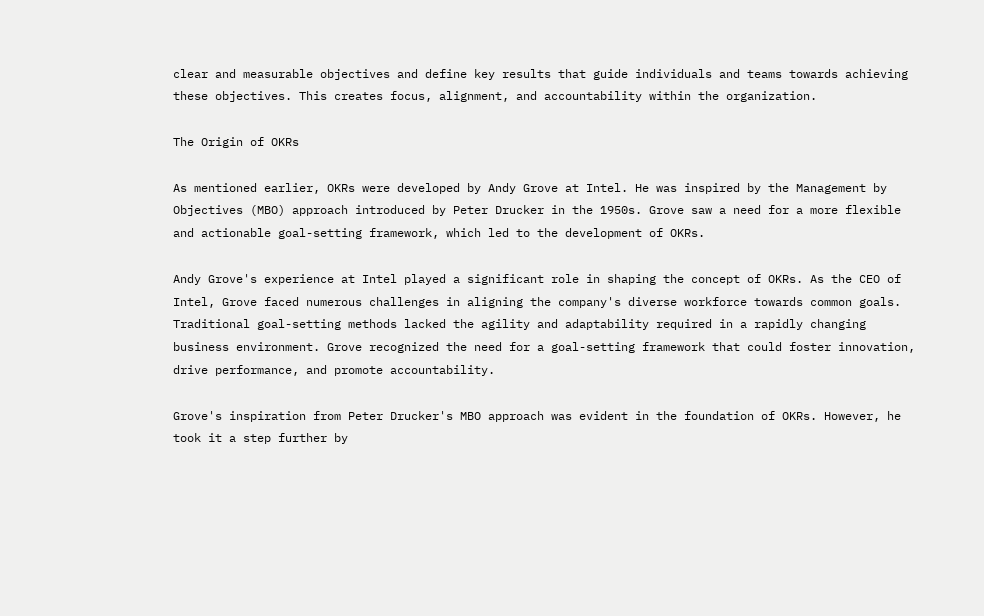clear and measurable objectives and define key results that guide individuals and teams towards achieving these objectives. This creates focus, alignment, and accountability within the organization.

The Origin of OKRs

As mentioned earlier, OKRs were developed by Andy Grove at Intel. He was inspired by the Management by Objectives (MBO) approach introduced by Peter Drucker in the 1950s. Grove saw a need for a more flexible and actionable goal-setting framework, which led to the development of OKRs.

Andy Grove's experience at Intel played a significant role in shaping the concept of OKRs. As the CEO of Intel, Grove faced numerous challenges in aligning the company's diverse workforce towards common goals. Traditional goal-setting methods lacked the agility and adaptability required in a rapidly changing business environment. Grove recognized the need for a goal-setting framework that could foster innovation, drive performance, and promote accountability.

Grove's inspiration from Peter Drucker's MBO approach was evident in the foundation of OKRs. However, he took it a step further by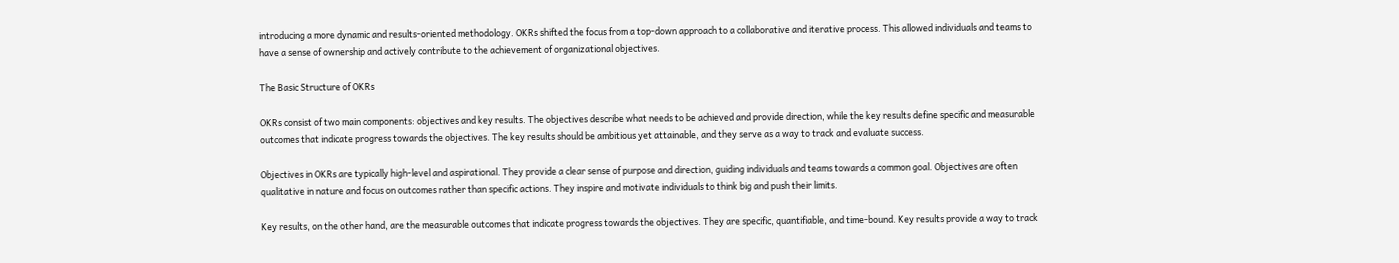introducing a more dynamic and results-oriented methodology. OKRs shifted the focus from a top-down approach to a collaborative and iterative process. This allowed individuals and teams to have a sense of ownership and actively contribute to the achievement of organizational objectives.

The Basic Structure of OKRs

OKRs consist of two main components: objectives and key results. The objectives describe what needs to be achieved and provide direction, while the key results define specific and measurable outcomes that indicate progress towards the objectives. The key results should be ambitious yet attainable, and they serve as a way to track and evaluate success.

Objectives in OKRs are typically high-level and aspirational. They provide a clear sense of purpose and direction, guiding individuals and teams towards a common goal. Objectives are often qualitative in nature and focus on outcomes rather than specific actions. They inspire and motivate individuals to think big and push their limits.

Key results, on the other hand, are the measurable outcomes that indicate progress towards the objectives. They are specific, quantifiable, and time-bound. Key results provide a way to track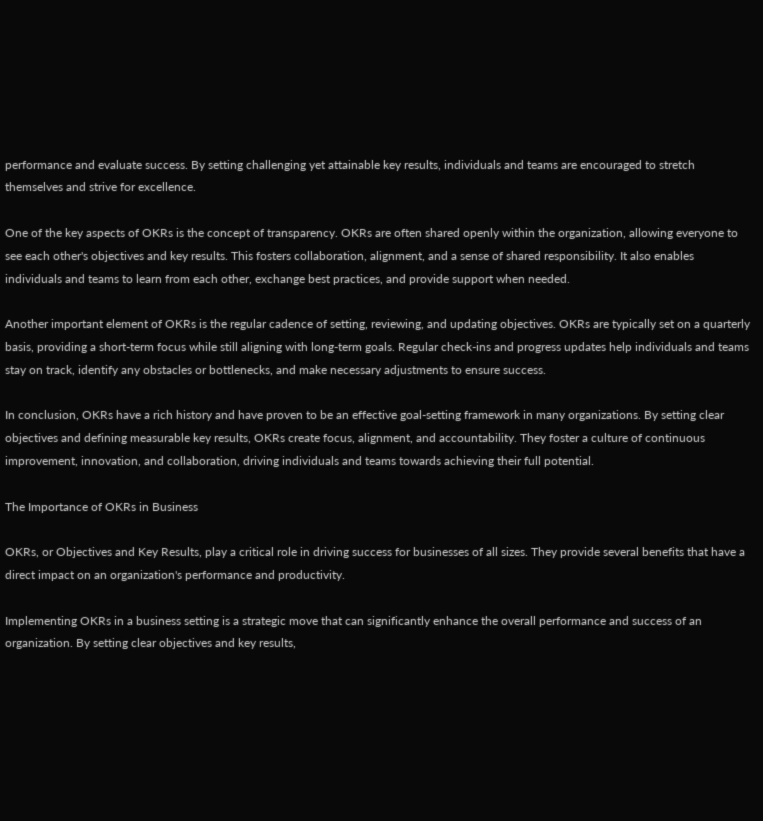performance and evaluate success. By setting challenging yet attainable key results, individuals and teams are encouraged to stretch themselves and strive for excellence.

One of the key aspects of OKRs is the concept of transparency. OKRs are often shared openly within the organization, allowing everyone to see each other's objectives and key results. This fosters collaboration, alignment, and a sense of shared responsibility. It also enables individuals and teams to learn from each other, exchange best practices, and provide support when needed.

Another important element of OKRs is the regular cadence of setting, reviewing, and updating objectives. OKRs are typically set on a quarterly basis, providing a short-term focus while still aligning with long-term goals. Regular check-ins and progress updates help individuals and teams stay on track, identify any obstacles or bottlenecks, and make necessary adjustments to ensure success.

In conclusion, OKRs have a rich history and have proven to be an effective goal-setting framework in many organizations. By setting clear objectives and defining measurable key results, OKRs create focus, alignment, and accountability. They foster a culture of continuous improvement, innovation, and collaboration, driving individuals and teams towards achieving their full potential.

The Importance of OKRs in Business

OKRs, or Objectives and Key Results, play a critical role in driving success for businesses of all sizes. They provide several benefits that have a direct impact on an organization's performance and productivity.

Implementing OKRs in a business setting is a strategic move that can significantly enhance the overall performance and success of an organization. By setting clear objectives and key results,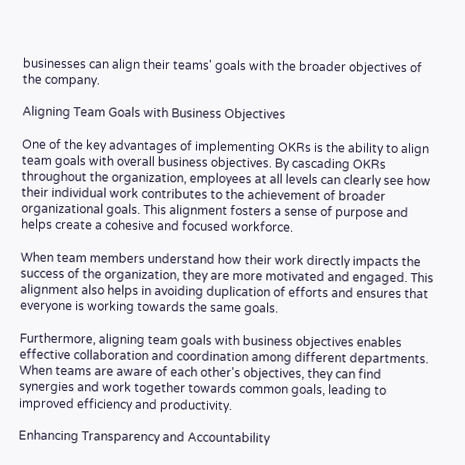businesses can align their teams' goals with the broader objectives of the company.

Aligning Team Goals with Business Objectives

One of the key advantages of implementing OKRs is the ability to align team goals with overall business objectives. By cascading OKRs throughout the organization, employees at all levels can clearly see how their individual work contributes to the achievement of broader organizational goals. This alignment fosters a sense of purpose and helps create a cohesive and focused workforce.

When team members understand how their work directly impacts the success of the organization, they are more motivated and engaged. This alignment also helps in avoiding duplication of efforts and ensures that everyone is working towards the same goals.

Furthermore, aligning team goals with business objectives enables effective collaboration and coordination among different departments. When teams are aware of each other's objectives, they can find synergies and work together towards common goals, leading to improved efficiency and productivity.

Enhancing Transparency and Accountability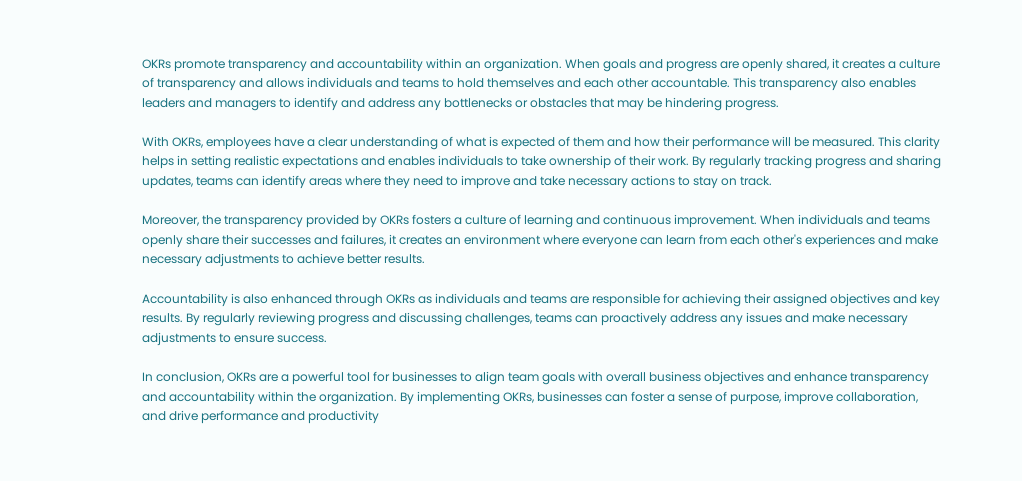OKRs promote transparency and accountability within an organization. When goals and progress are openly shared, it creates a culture of transparency and allows individuals and teams to hold themselves and each other accountable. This transparency also enables leaders and managers to identify and address any bottlenecks or obstacles that may be hindering progress.

With OKRs, employees have a clear understanding of what is expected of them and how their performance will be measured. This clarity helps in setting realistic expectations and enables individuals to take ownership of their work. By regularly tracking progress and sharing updates, teams can identify areas where they need to improve and take necessary actions to stay on track.

Moreover, the transparency provided by OKRs fosters a culture of learning and continuous improvement. When individuals and teams openly share their successes and failures, it creates an environment where everyone can learn from each other's experiences and make necessary adjustments to achieve better results.

Accountability is also enhanced through OKRs as individuals and teams are responsible for achieving their assigned objectives and key results. By regularly reviewing progress and discussing challenges, teams can proactively address any issues and make necessary adjustments to ensure success.

In conclusion, OKRs are a powerful tool for businesses to align team goals with overall business objectives and enhance transparency and accountability within the organization. By implementing OKRs, businesses can foster a sense of purpose, improve collaboration, and drive performance and productivity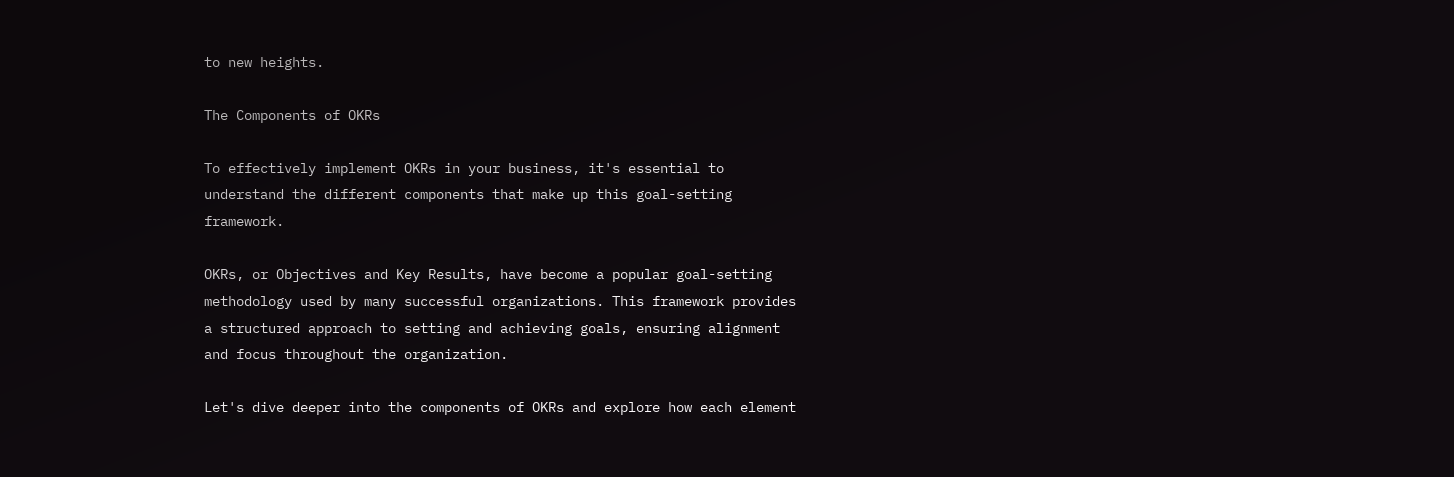to new heights.

The Components of OKRs

To effectively implement OKRs in your business, it's essential to understand the different components that make up this goal-setting framework.

OKRs, or Objectives and Key Results, have become a popular goal-setting methodology used by many successful organizations. This framework provides a structured approach to setting and achieving goals, ensuring alignment and focus throughout the organization.

Let's dive deeper into the components of OKRs and explore how each element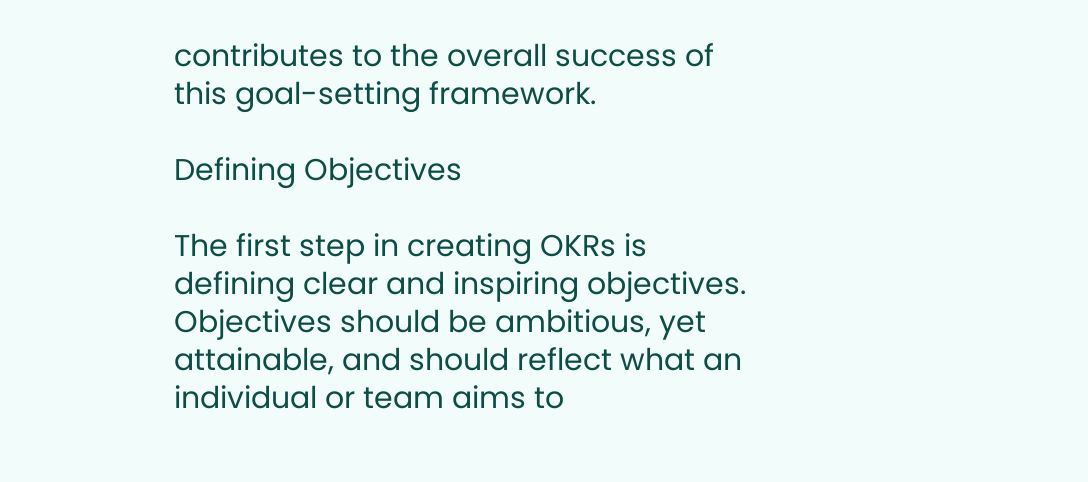contributes to the overall success of this goal-setting framework.

Defining Objectives

The first step in creating OKRs is defining clear and inspiring objectives. Objectives should be ambitious, yet attainable, and should reflect what an individual or team aims to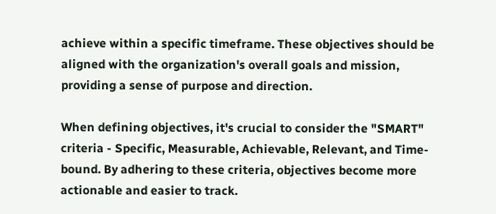achieve within a specific timeframe. These objectives should be aligned with the organization's overall goals and mission, providing a sense of purpose and direction.

When defining objectives, it's crucial to consider the "SMART" criteria - Specific, Measurable, Achievable, Relevant, and Time-bound. By adhering to these criteria, objectives become more actionable and easier to track.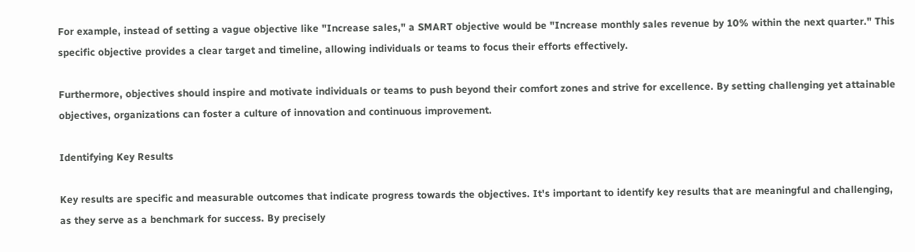For example, instead of setting a vague objective like "Increase sales," a SMART objective would be "Increase monthly sales revenue by 10% within the next quarter." This specific objective provides a clear target and timeline, allowing individuals or teams to focus their efforts effectively.

Furthermore, objectives should inspire and motivate individuals or teams to push beyond their comfort zones and strive for excellence. By setting challenging yet attainable objectives, organizations can foster a culture of innovation and continuous improvement.

Identifying Key Results

Key results are specific and measurable outcomes that indicate progress towards the objectives. It's important to identify key results that are meaningful and challenging, as they serve as a benchmark for success. By precisely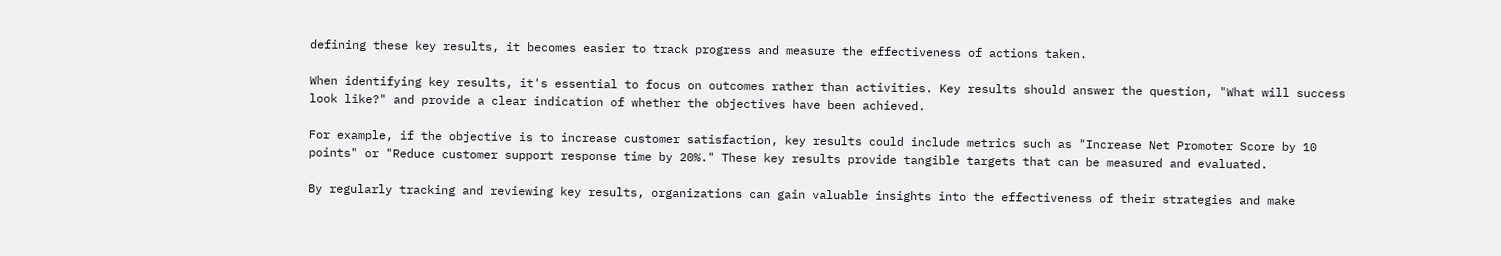defining these key results, it becomes easier to track progress and measure the effectiveness of actions taken.

When identifying key results, it's essential to focus on outcomes rather than activities. Key results should answer the question, "What will success look like?" and provide a clear indication of whether the objectives have been achieved.

For example, if the objective is to increase customer satisfaction, key results could include metrics such as "Increase Net Promoter Score by 10 points" or "Reduce customer support response time by 20%." These key results provide tangible targets that can be measured and evaluated.

By regularly tracking and reviewing key results, organizations can gain valuable insights into the effectiveness of their strategies and make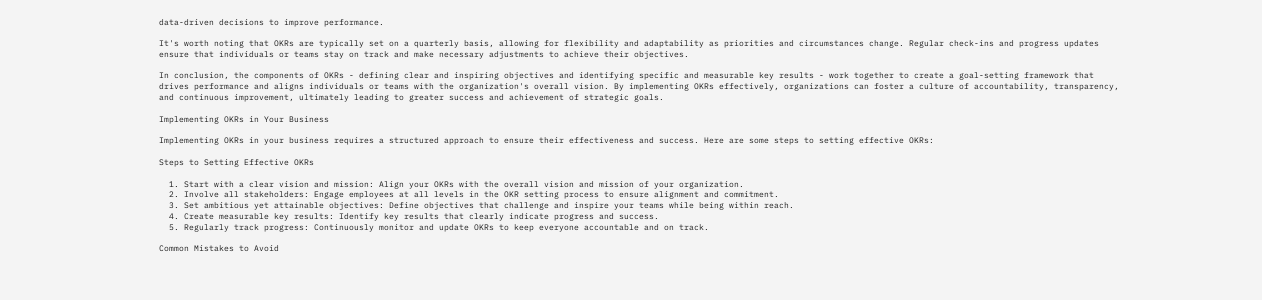data-driven decisions to improve performance.

It's worth noting that OKRs are typically set on a quarterly basis, allowing for flexibility and adaptability as priorities and circumstances change. Regular check-ins and progress updates ensure that individuals or teams stay on track and make necessary adjustments to achieve their objectives.

In conclusion, the components of OKRs - defining clear and inspiring objectives and identifying specific and measurable key results - work together to create a goal-setting framework that drives performance and aligns individuals or teams with the organization's overall vision. By implementing OKRs effectively, organizations can foster a culture of accountability, transparency, and continuous improvement, ultimately leading to greater success and achievement of strategic goals.

Implementing OKRs in Your Business

Implementing OKRs in your business requires a structured approach to ensure their effectiveness and success. Here are some steps to setting effective OKRs:

Steps to Setting Effective OKRs

  1. Start with a clear vision and mission: Align your OKRs with the overall vision and mission of your organization.
  2. Involve all stakeholders: Engage employees at all levels in the OKR setting process to ensure alignment and commitment.
  3. Set ambitious yet attainable objectives: Define objectives that challenge and inspire your teams while being within reach.
  4. Create measurable key results: Identify key results that clearly indicate progress and success.
  5. Regularly track progress: Continuously monitor and update OKRs to keep everyone accountable and on track.

Common Mistakes to Avoid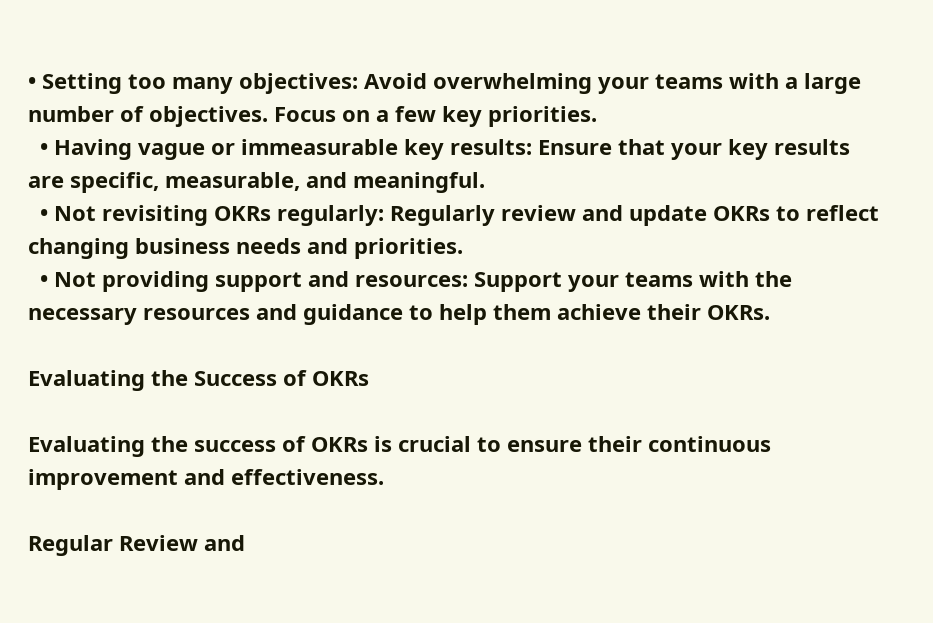• Setting too many objectives: Avoid overwhelming your teams with a large number of objectives. Focus on a few key priorities.
  • Having vague or immeasurable key results: Ensure that your key results are specific, measurable, and meaningful.
  • Not revisiting OKRs regularly: Regularly review and update OKRs to reflect changing business needs and priorities.
  • Not providing support and resources: Support your teams with the necessary resources and guidance to help them achieve their OKRs.

Evaluating the Success of OKRs

Evaluating the success of OKRs is crucial to ensure their continuous improvement and effectiveness.

Regular Review and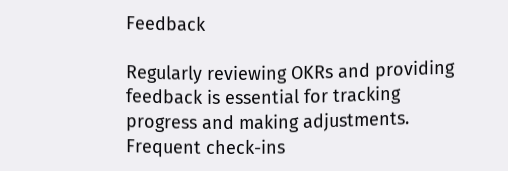Feedback

Regularly reviewing OKRs and providing feedback is essential for tracking progress and making adjustments. Frequent check-ins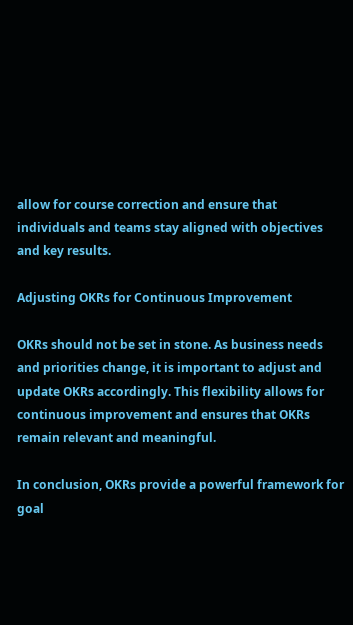allow for course correction and ensure that individuals and teams stay aligned with objectives and key results.

Adjusting OKRs for Continuous Improvement

OKRs should not be set in stone. As business needs and priorities change, it is important to adjust and update OKRs accordingly. This flexibility allows for continuous improvement and ensures that OKRs remain relevant and meaningful.

In conclusion, OKRs provide a powerful framework for goal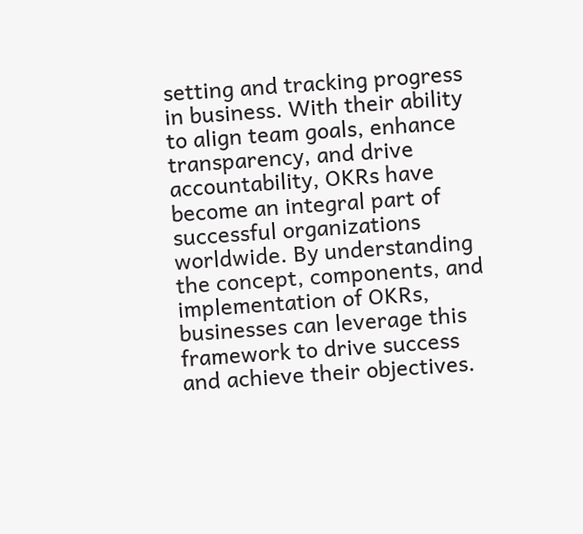setting and tracking progress in business. With their ability to align team goals, enhance transparency, and drive accountability, OKRs have become an integral part of successful organizations worldwide. By understanding the concept, components, and implementation of OKRs, businesses can leverage this framework to drive success and achieve their objectives.